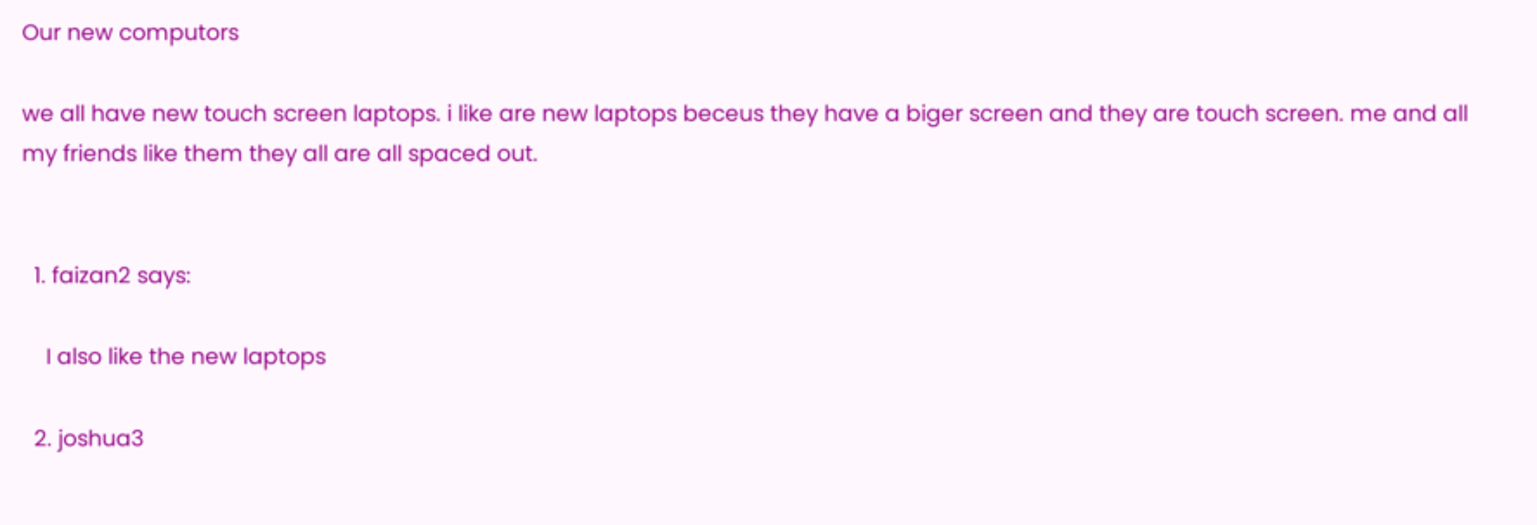Our new computors

we all have new touch screen laptops. i like are new laptops beceus they have a biger screen and they are touch screen. me and all my friends like them they all are all spaced out.


  1. faizan2 says:

    I also like the new laptops

  2. joshua3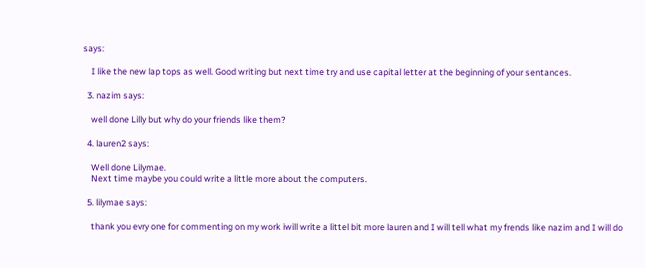says:

    I like the new lap tops as well. Good writing but next time try and use capital letter at the beginning of your sentances.

  3. nazim says:

    well done Lilly but why do your friends like them?

  4. lauren2 says:

    Well done Lilymae.
    Next time maybe you could write a little more about the computers.

  5. lilymae says:

    thank you evry one for commenting on my work iwill write a littel bit more lauren and I will tell what my frends like nazim and I will do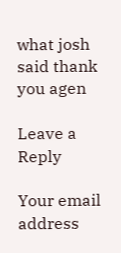what josh said thank you agen

Leave a Reply

Your email address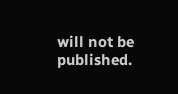will not be published.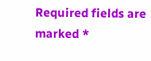Required fields are marked *